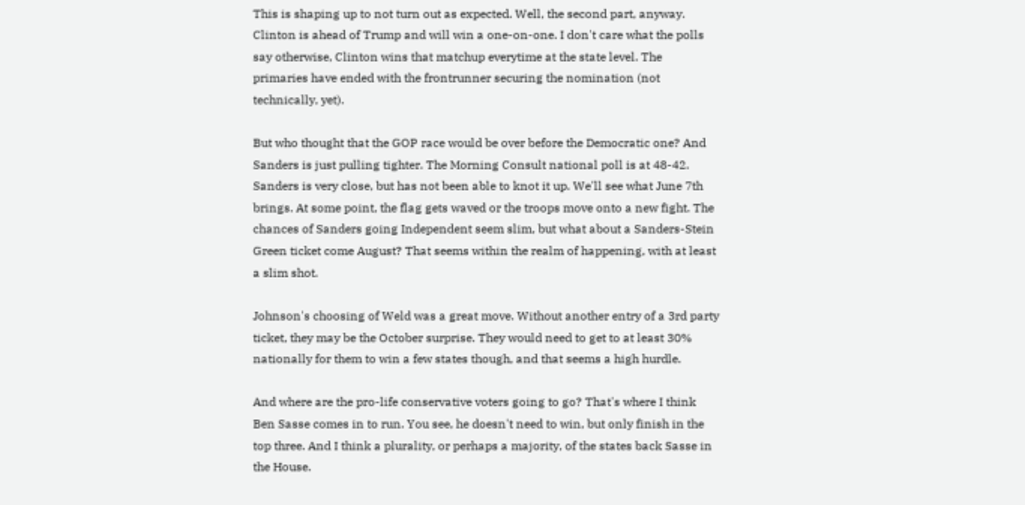This is shaping up to not turn out as expected. Well, the second part, anyway. Clinton is ahead of Trump and will win a one-on-one. I don't care what the polls say otherwise, Clinton wins that matchup everytime at the state level. The primaries have ended with the frontrunner securing the nomination (not technically, yet).

But who thought that the GOP race would be over before the Democratic one? And Sanders is just pulling tighter. The Morning Consult national poll is at 48-42. Sanders is very close, but has not been able to knot it up. We'll see what June 7th brings. At some point, the flag gets waved or the troops move onto a new fight. The chances of Sanders going Independent seem slim, but what about a Sanders-Stein Green ticket come August? That seems within the realm of happening, with at least a slim shot.

Johnson's choosing of Weld was a great move. Without another entry of a 3rd party ticket, they may be the October surprise. They would need to get to at least 30% nationally for them to win a few states though, and that seems a high hurdle.

And where are the pro-life conservative voters going to go? That's where I think Ben Sasse comes in to run. You see, he doesn't need to win, but only finish in the top three. And I think a plurality, or perhaps a majority, of the states back Sasse in the House.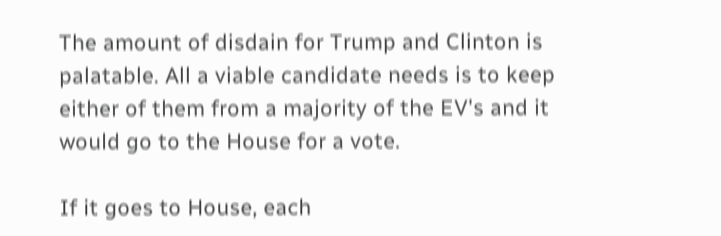The amount of disdain for Trump and Clinton is palatable. All a viable candidate needs is to keep either of them from a majority of the EV's and it would go to the House for a vote.

If it goes to House, each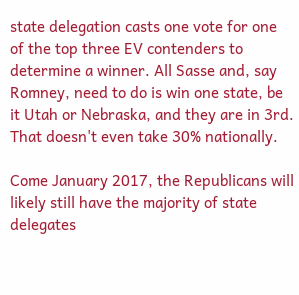state delegation casts one vote for one of the top three EV contenders to determine a winner. All Sasse and, say Romney, need to do is win one state, be it Utah or Nebraska, and they are in 3rd. That doesn't even take 30% nationally.

Come January 2017, the Republicans will likely still have the majority of state delegates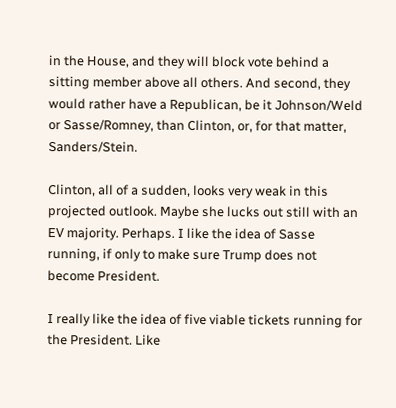in the House, and they will block vote behind a sitting member above all others. And second, they would rather have a Republican, be it Johnson/Weld or Sasse/Romney, than Clinton, or, for that matter, Sanders/Stein.

Clinton, all of a sudden, looks very weak in this projected outlook. Maybe she lucks out still with an EV majority. Perhaps. I like the idea of Sasse running, if only to make sure Trump does not become President.

I really like the idea of five viable tickets running for the President. Like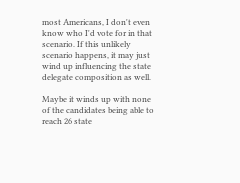most Americans, I don't even know who I'd vote for in that scenario. If this unlikely scenario happens, it may just wind up influencing the state delegate composition as well.

Maybe it winds up with none of the candidates being able to reach 26 state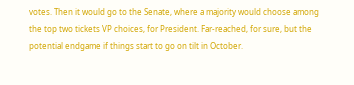votes. Then it would go to the Senate, where a majority would choose among the top two tickets VP choices, for President. Far-reached, for sure, but the potential endgame if things start to go on tilt in October.